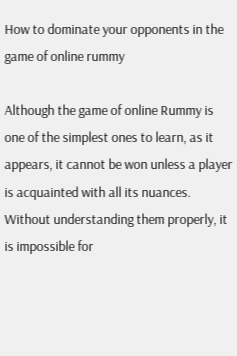How to dominate your opponents in the game of online rummy

Although the game of online Rummy is one of the simplest ones to learn, as it appears, it cannot be won unless a player is acquainted with all its nuances. Without understanding them properly, it is impossible for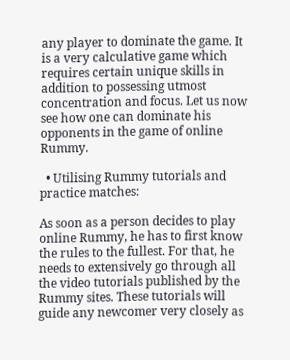any player to dominate the game. It is a very calculative game which requires certain unique skills in addition to possessing utmost concentration and focus. Let us now see how one can dominate his opponents in the game of online Rummy.

  • Utilising Rummy tutorials and practice matches:

As soon as a person decides to play online Rummy, he has to first know the rules to the fullest. For that, he needs to extensively go through all the video tutorials published by the Rummy sites. These tutorials will guide any newcomer very closely as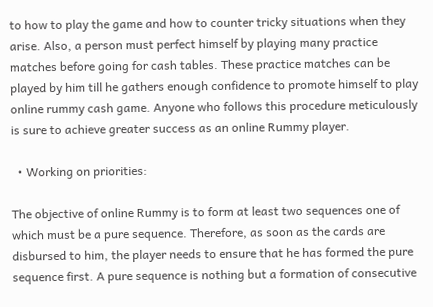to how to play the game and how to counter tricky situations when they arise. Also, a person must perfect himself by playing many practice matches before going for cash tables. These practice matches can be played by him till he gathers enough confidence to promote himself to play online rummy cash game. Anyone who follows this procedure meticulously is sure to achieve greater success as an online Rummy player.

  • Working on priorities:

The objective of online Rummy is to form at least two sequences one of which must be a pure sequence. Therefore, as soon as the cards are disbursed to him, the player needs to ensure that he has formed the pure sequence first. A pure sequence is nothing but a formation of consecutive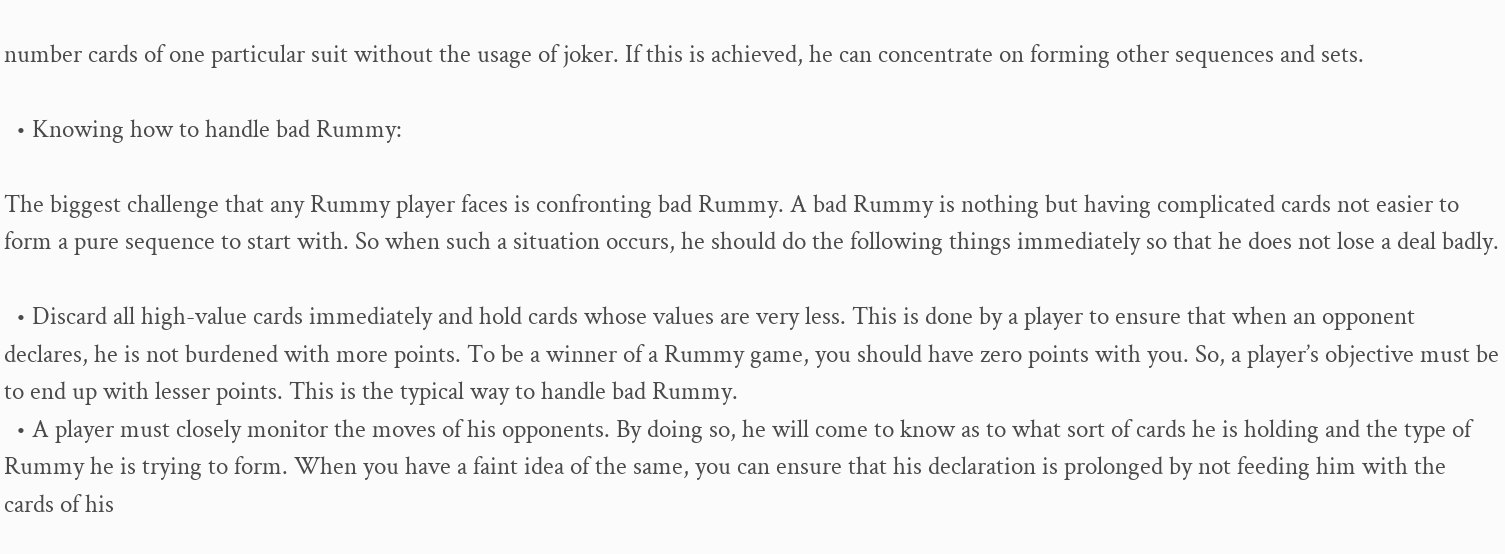number cards of one particular suit without the usage of joker. If this is achieved, he can concentrate on forming other sequences and sets.

  • Knowing how to handle bad Rummy:

The biggest challenge that any Rummy player faces is confronting bad Rummy. A bad Rummy is nothing but having complicated cards not easier to form a pure sequence to start with. So when such a situation occurs, he should do the following things immediately so that he does not lose a deal badly.

  • Discard all high-value cards immediately and hold cards whose values are very less. This is done by a player to ensure that when an opponent declares, he is not burdened with more points. To be a winner of a Rummy game, you should have zero points with you. So, a player’s objective must be to end up with lesser points. This is the typical way to handle bad Rummy.
  • A player must closely monitor the moves of his opponents. By doing so, he will come to know as to what sort of cards he is holding and the type of Rummy he is trying to form. When you have a faint idea of the same, you can ensure that his declaration is prolonged by not feeding him with the cards of his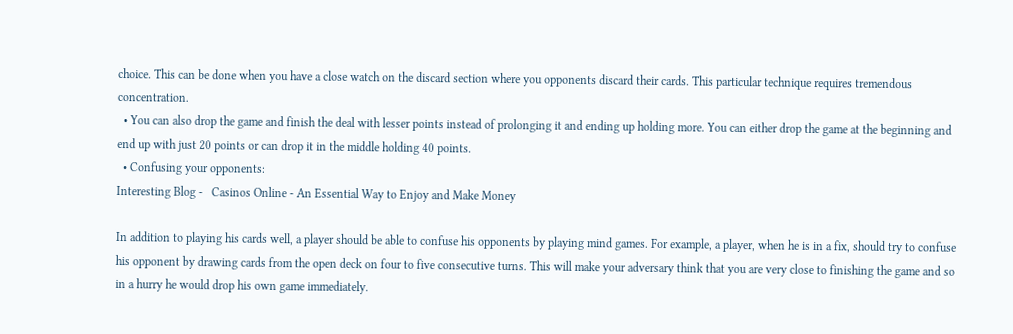choice. This can be done when you have a close watch on the discard section where you opponents discard their cards. This particular technique requires tremendous concentration.
  • You can also drop the game and finish the deal with lesser points instead of prolonging it and ending up holding more. You can either drop the game at the beginning and end up with just 20 points or can drop it in the middle holding 40 points.
  • Confusing your opponents:
Interesting Blog -   Casinos Online - An Essential Way to Enjoy and Make Money

In addition to playing his cards well, a player should be able to confuse his opponents by playing mind games. For example, a player, when he is in a fix, should try to confuse his opponent by drawing cards from the open deck on four to five consecutive turns. This will make your adversary think that you are very close to finishing the game and so in a hurry he would drop his own game immediately.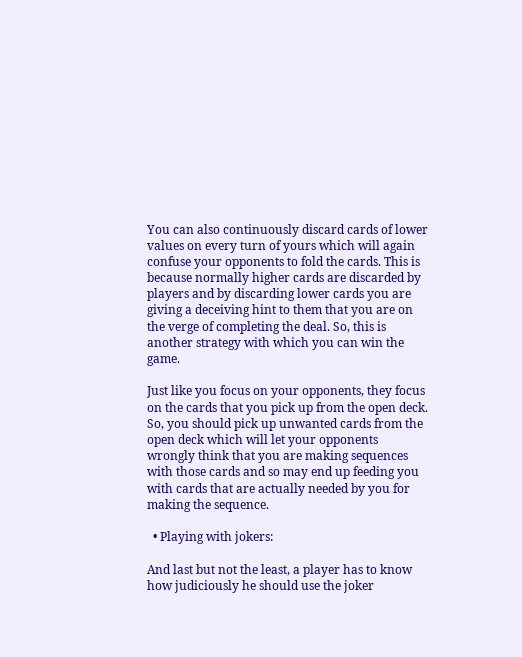You can also continuously discard cards of lower values on every turn of yours which will again confuse your opponents to fold the cards. This is because normally higher cards are discarded by players and by discarding lower cards you are giving a deceiving hint to them that you are on the verge of completing the deal. So, this is another strategy with which you can win the game.

Just like you focus on your opponents, they focus on the cards that you pick up from the open deck. So, you should pick up unwanted cards from the open deck which will let your opponents wrongly think that you are making sequences with those cards and so may end up feeding you with cards that are actually needed by you for making the sequence.

  • Playing with jokers:

And last but not the least, a player has to know how judiciously he should use the joker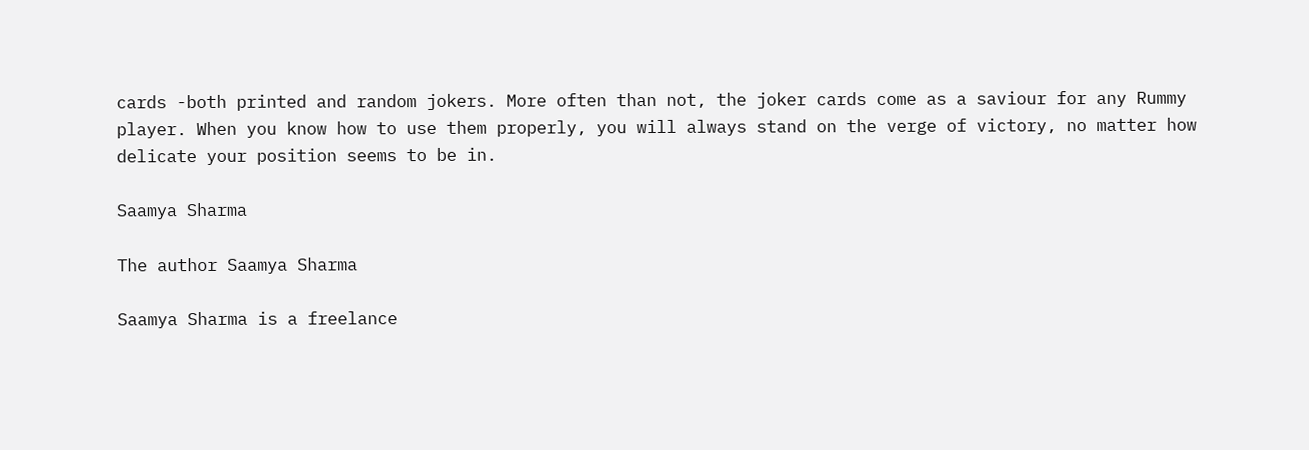cards -both printed and random jokers. More often than not, the joker cards come as a saviour for any Rummy player. When you know how to use them properly, you will always stand on the verge of victory, no matter how delicate your position seems to be in.

Saamya Sharma

The author Saamya Sharma

Saamya Sharma is a freelance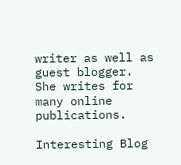writer as well as guest blogger. She writes for many online publications.

Interesting Blog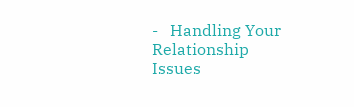-   Handling Your Relationship Issues